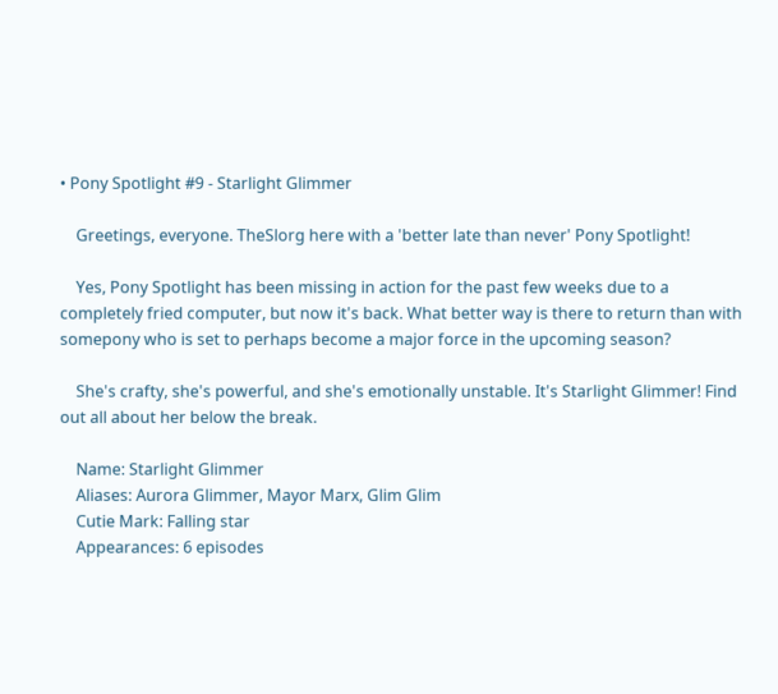• Pony Spotlight #9 - Starlight Glimmer

    Greetings, everyone. TheSlorg here with a 'better late than never' Pony Spotlight!

    Yes, Pony Spotlight has been missing in action for the past few weeks due to a completely fried computer, but now it's back. What better way is there to return than with somepony who is set to perhaps become a major force in the upcoming season?

    She's crafty, she's powerful, and she's emotionally unstable. It's Starlight Glimmer! Find out all about her below the break.

    Name: Starlight Glimmer
    Aliases: Aurora Glimmer, Mayor Marx, Glim Glim
    Cutie Mark: Falling star
    Appearances: 6 episodes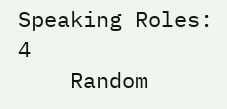Speaking Roles: 4
    Random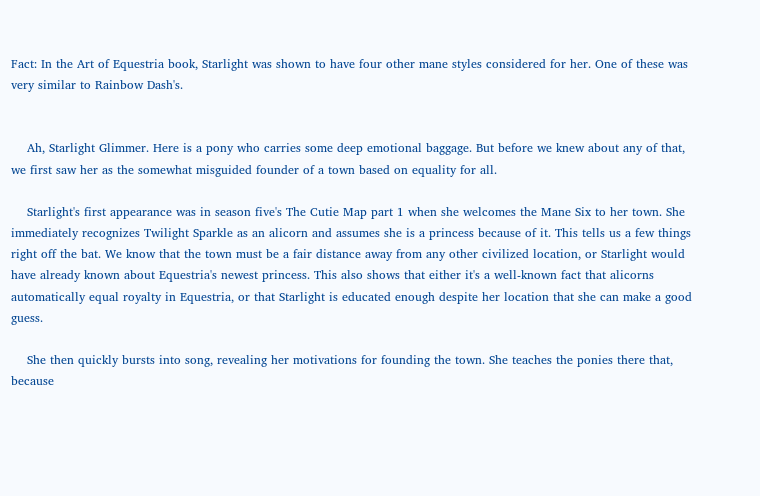Fact: In the Art of Equestria book, Starlight was shown to have four other mane styles considered for her. One of these was very similar to Rainbow Dash's.


    Ah, Starlight Glimmer. Here is a pony who carries some deep emotional baggage. But before we knew about any of that, we first saw her as the somewhat misguided founder of a town based on equality for all.

    Starlight's first appearance was in season five's The Cutie Map part 1 when she welcomes the Mane Six to her town. She immediately recognizes Twilight Sparkle as an alicorn and assumes she is a princess because of it. This tells us a few things right off the bat. We know that the town must be a fair distance away from any other civilized location, or Starlight would have already known about Equestria's newest princess. This also shows that either it's a well-known fact that alicorns automatically equal royalty in Equestria, or that Starlight is educated enough despite her location that she can make a good guess.

    She then quickly bursts into song, revealing her motivations for founding the town. She teaches the ponies there that, because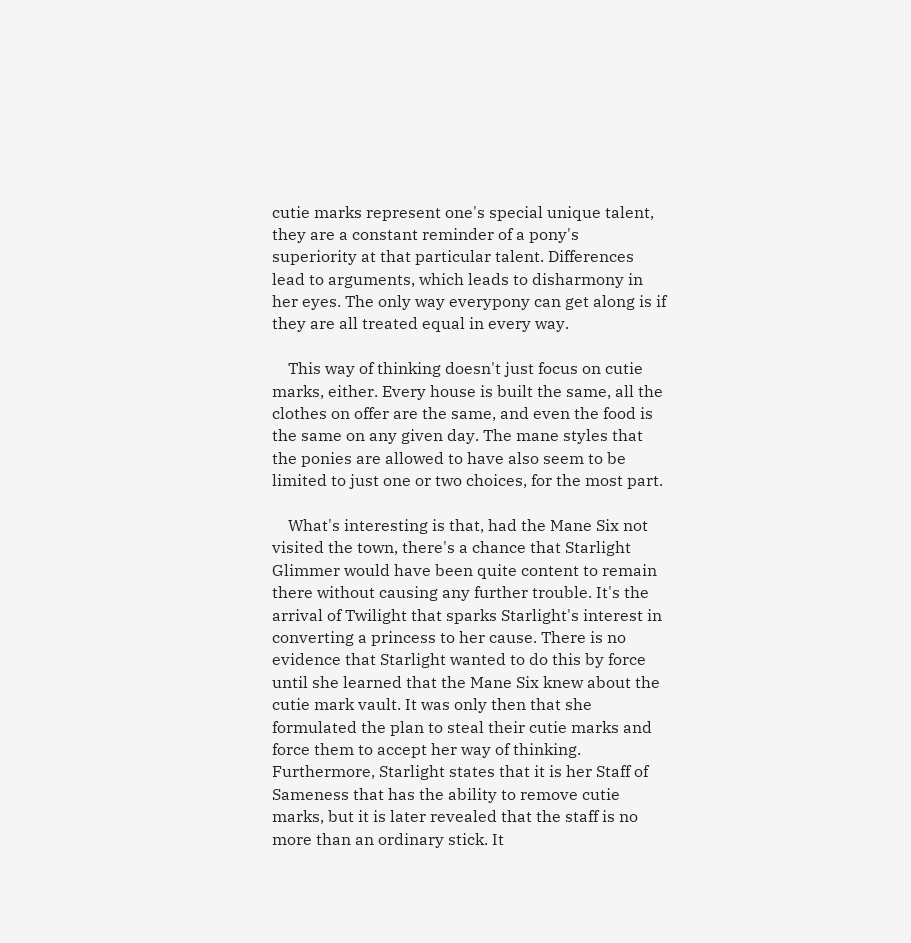cutie marks represent one's special unique talent, they are a constant reminder of a pony's superiority at that particular talent. Differences lead to arguments, which leads to disharmony in her eyes. The only way everypony can get along is if they are all treated equal in every way.

    This way of thinking doesn't just focus on cutie marks, either. Every house is built the same, all the clothes on offer are the same, and even the food is the same on any given day. The mane styles that the ponies are allowed to have also seem to be limited to just one or two choices, for the most part.

    What's interesting is that, had the Mane Six not visited the town, there's a chance that Starlight Glimmer would have been quite content to remain there without causing any further trouble. It's the arrival of Twilight that sparks Starlight's interest in converting a princess to her cause. There is no evidence that Starlight wanted to do this by force until she learned that the Mane Six knew about the cutie mark vault. It was only then that she formulated the plan to steal their cutie marks and force them to accept her way of thinking. Furthermore, Starlight states that it is her Staff of Sameness that has the ability to remove cutie marks, but it is later revealed that the staff is no more than an ordinary stick. It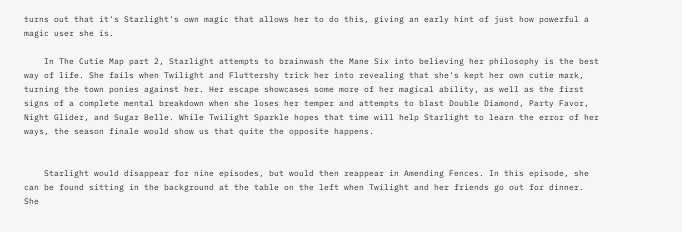turns out that it's Starlight's own magic that allows her to do this, giving an early hint of just how powerful a magic user she is.

    In The Cutie Map part 2, Starlight attempts to brainwash the Mane Six into believing her philosophy is the best way of life. She fails when Twilight and Fluttershy trick her into revealing that she's kept her own cutie mark, turning the town ponies against her. Her escape showcases some more of her magical ability, as well as the first signs of a complete mental breakdown when she loses her temper and attempts to blast Double Diamond, Party Favor, Night Glider, and Sugar Belle. While Twilight Sparkle hopes that time will help Starlight to learn the error of her ways, the season finale would show us that quite the opposite happens.


    Starlight would disappear for nine episodes, but would then reappear in Amending Fences. In this episode, she can be found sitting in the background at the table on the left when Twilight and her friends go out for dinner. She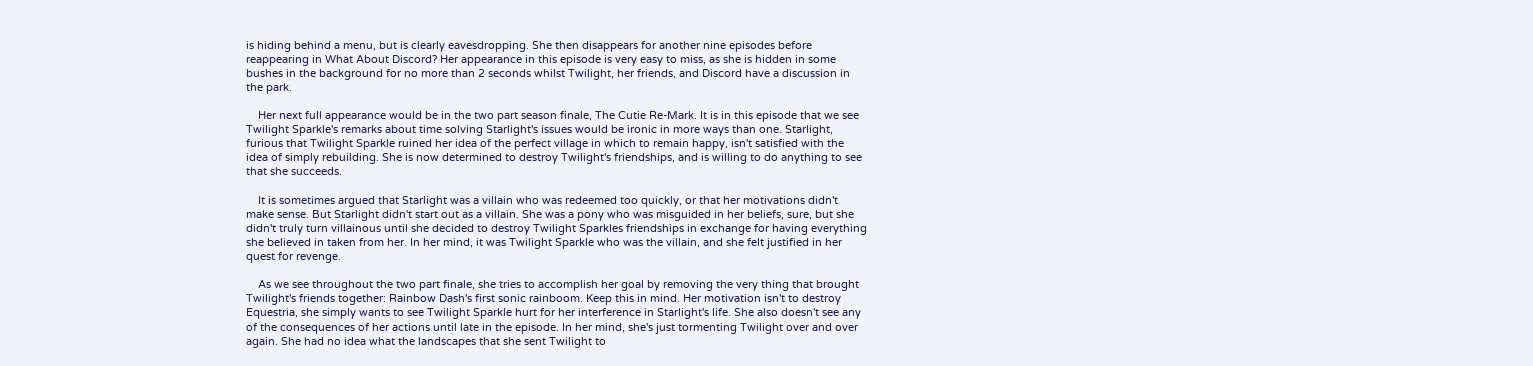is hiding behind a menu, but is clearly eavesdropping. She then disappears for another nine episodes before reappearing in What About Discord? Her appearance in this episode is very easy to miss, as she is hidden in some bushes in the background for no more than 2 seconds whilst Twilight, her friends, and Discord have a discussion in the park.

    Her next full appearance would be in the two part season finale, The Cutie Re-Mark. It is in this episode that we see Twilight Sparkle's remarks about time solving Starlight's issues would be ironic in more ways than one. Starlight, furious that Twilight Sparkle ruined her idea of the perfect village in which to remain happy, isn't satisfied with the idea of simply rebuilding. She is now determined to destroy Twilight's friendships, and is willing to do anything to see that she succeeds.

    It is sometimes argued that Starlight was a villain who was redeemed too quickly, or that her motivations didn't make sense. But Starlight didn't start out as a villain. She was a pony who was misguided in her beliefs, sure, but she didn't truly turn villainous until she decided to destroy Twilight Sparkles friendships in exchange for having everything she believed in taken from her. In her mind, it was Twilight Sparkle who was the villain, and she felt justified in her quest for revenge.

    As we see throughout the two part finale, she tries to accomplish her goal by removing the very thing that brought Twilight's friends together: Rainbow Dash's first sonic rainboom. Keep this in mind. Her motivation isn't to destroy Equestria, she simply wants to see Twilight Sparkle hurt for her interference in Starlight's life. She also doesn't see any of the consequences of her actions until late in the episode. In her mind, she's just tormenting Twilight over and over again. She had no idea what the landscapes that she sent Twilight to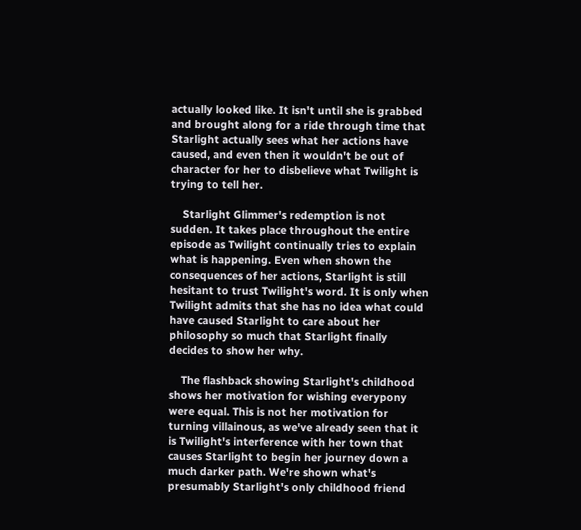actually looked like. It isn't until she is grabbed and brought along for a ride through time that Starlight actually sees what her actions have caused, and even then it wouldn't be out of character for her to disbelieve what Twilight is trying to tell her.

    Starlight Glimmer's redemption is not sudden. It takes place throughout the entire episode as Twilight continually tries to explain what is happening. Even when shown the consequences of her actions, Starlight is still hesitant to trust Twilight's word. It is only when Twilight admits that she has no idea what could have caused Starlight to care about her philosophy so much that Starlight finally decides to show her why.

    The flashback showing Starlight's childhood shows her motivation for wishing everypony were equal. This is not her motivation for turning villainous, as we've already seen that it is Twilight's interference with her town that causes Starlight to begin her journey down a much darker path. We're shown what's presumably Starlight's only childhood friend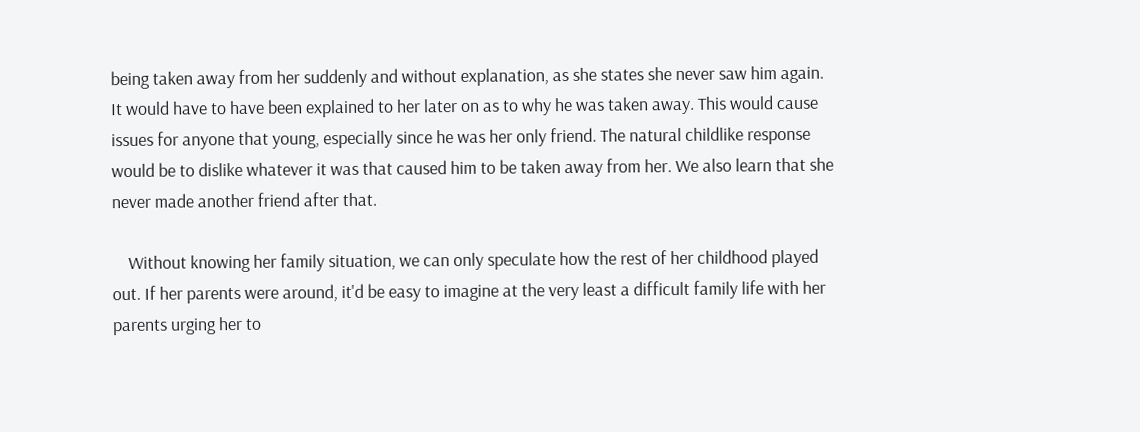being taken away from her suddenly and without explanation, as she states she never saw him again. It would have to have been explained to her later on as to why he was taken away. This would cause issues for anyone that young, especially since he was her only friend. The natural childlike response would be to dislike whatever it was that caused him to be taken away from her. We also learn that she never made another friend after that.

    Without knowing her family situation, we can only speculate how the rest of her childhood played out. If her parents were around, it'd be easy to imagine at the very least a difficult family life with her parents urging her to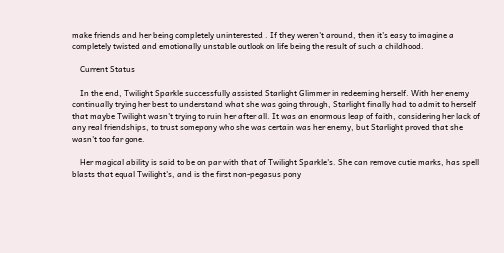make friends and her being completely uninterested . If they weren't around, then it's easy to imagine a completely twisted and emotionally unstable outlook on life being the result of such a childhood.

    Current Status

    In the end, Twilight Sparkle successfully assisted Starlight Glimmer in redeeming herself. With her enemy continually trying her best to understand what she was going through, Starlight finally had to admit to herself that maybe Twilight wasn't trying to ruin her after all. It was an enormous leap of faith, considering her lack of any real friendships, to trust somepony who she was certain was her enemy, but Starlight proved that she wasn't too far gone.

    Her magical ability is said to be on par with that of Twilight Sparkle's. She can remove cutie marks, has spell blasts that equal Twilight's, and is the first non-pegasus pony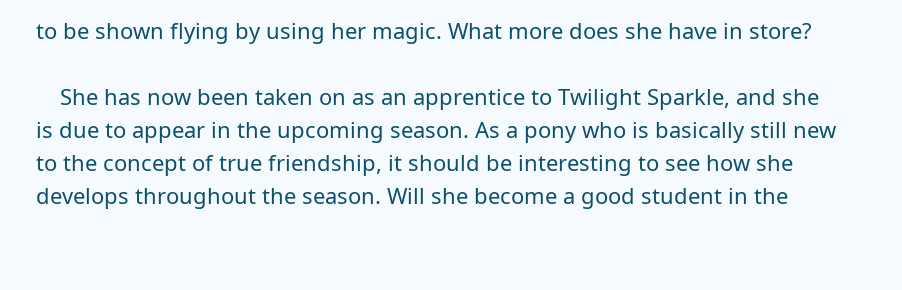to be shown flying by using her magic. What more does she have in store?

    She has now been taken on as an apprentice to Twilight Sparkle, and she is due to appear in the upcoming season. As a pony who is basically still new to the concept of true friendship, it should be interesting to see how she develops throughout the season. Will she become a good student in the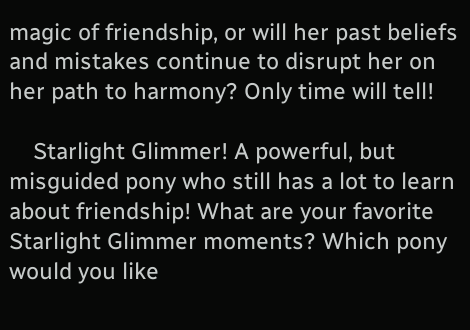magic of friendship, or will her past beliefs and mistakes continue to disrupt her on her path to harmony? Only time will tell!

    Starlight Glimmer! A powerful, but misguided pony who still has a lot to learn about friendship! What are your favorite Starlight Glimmer moments? Which pony would you like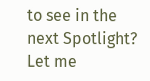to see in the next Spotlight? Let me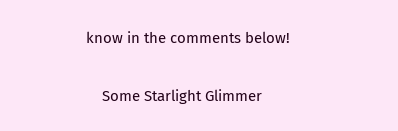know in the comments below!

    Some Starlight Glimmer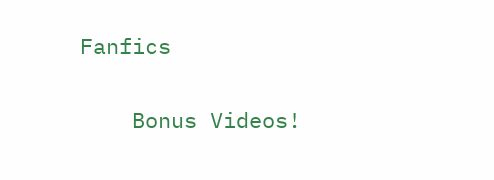Fanfics

    Bonus Videos!